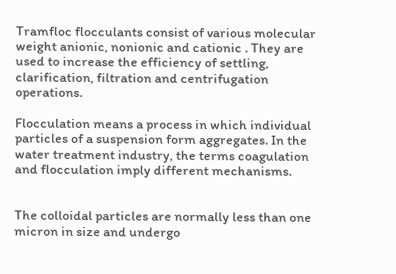Tramfloc flocculants consist of various molecular weight anionic, nonionic and cationic . They are used to increase the efficiency of settling, clarification, filtration and centrifugation operations.

Flocculation means a process in which individual particles of a suspension form aggregates. In the water treatment industry, the terms coagulation and flocculation imply different mechanisms.


The colloidal particles are normally less than one micron in size and undergo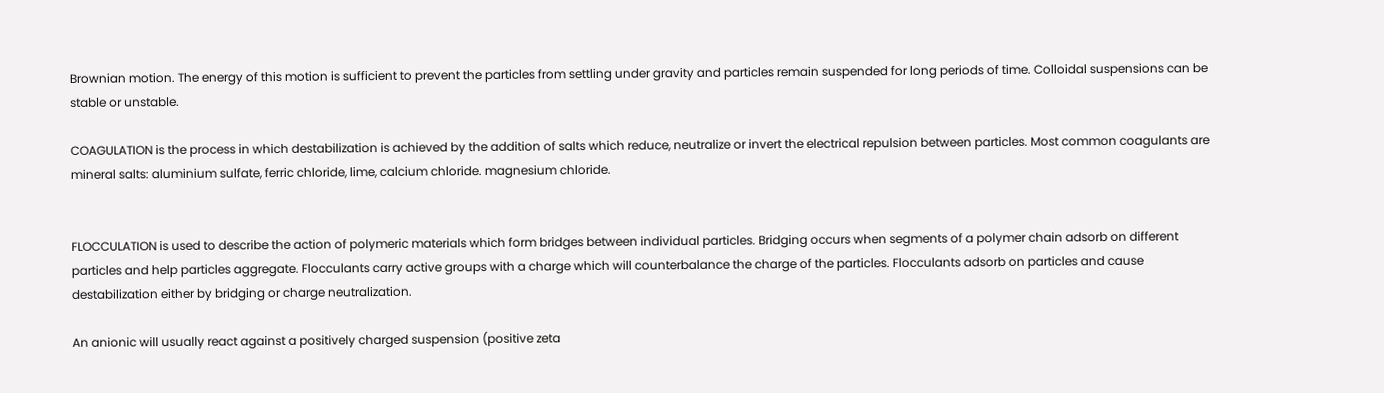Brownian motion. The energy of this motion is sufficient to prevent the particles from settling under gravity and particles remain suspended for long periods of time. Colloidal suspensions can be stable or unstable.

COAGULATION is the process in which destabilization is achieved by the addition of salts which reduce, neutralize or invert the electrical repulsion between particles. Most common coagulants are mineral salts: aluminium sulfate, ferric chloride, lime, calcium chloride. magnesium chloride.


FLOCCULATION is used to describe the action of polymeric materials which form bridges between individual particles. Bridging occurs when segments of a polymer chain adsorb on different particles and help particles aggregate. Flocculants carry active groups with a charge which will counterbalance the charge of the particles. Flocculants adsorb on particles and cause destabilization either by bridging or charge neutralization.

An anionic will usually react against a positively charged suspension (positive zeta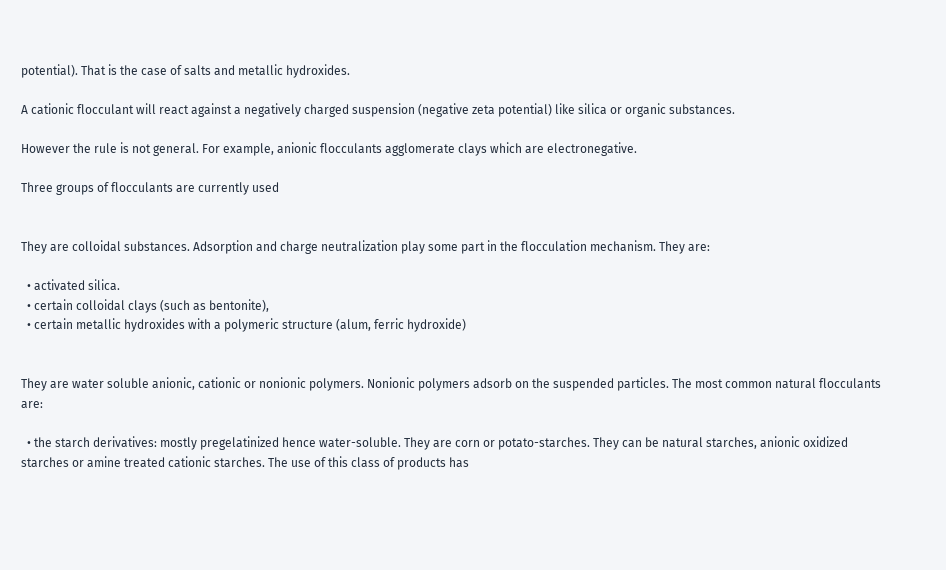potential). That is the case of salts and metallic hydroxides.

A cationic flocculant will react against a negatively charged suspension (negative zeta potential) like silica or organic substances.

However the rule is not general. For example, anionic flocculants agglomerate clays which are electronegative.

Three groups of flocculants are currently used


They are colloidal substances. Adsorption and charge neutralization play some part in the flocculation mechanism. They are:

  • activated silica.
  • certain colloidal clays (such as bentonite),
  • certain metallic hydroxides with a polymeric structure (alum, ferric hydroxide)


They are water soluble anionic, cationic or nonionic polymers. Nonionic polymers adsorb on the suspended particles. The most common natural flocculants are:

  • the starch derivatives: mostly pregelatinized hence water-soluble. They are corn or potato-starches. They can be natural starches, anionic oxidized starches or amine treated cationic starches. The use of this class of products has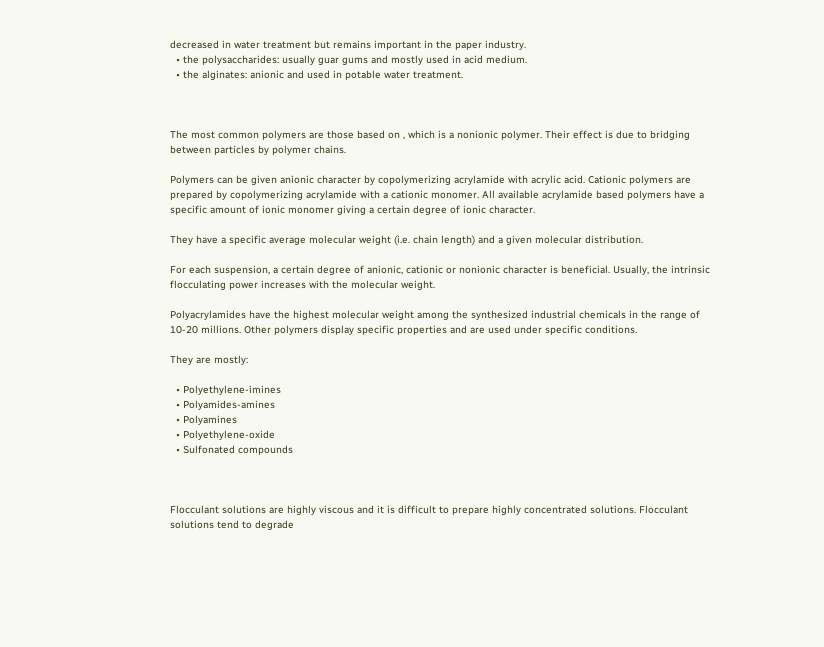decreased in water treatment but remains important in the paper industry.
  • the polysaccharides: usually guar gums and mostly used in acid medium.
  • the alginates: anionic and used in potable water treatment.



The most common polymers are those based on , which is a nonionic polymer. Their effect is due to bridging between particles by polymer chains.

Polymers can be given anionic character by copolymerizing acrylamide with acrylic acid. Cationic polymers are prepared by copolymerizing acrylamide with a cationic monomer. All available acrylamide based polymers have a specific amount of ionic monomer giving a certain degree of ionic character.

They have a specific average molecular weight (i.e. chain length) and a given molecular distribution.

For each suspension, a certain degree of anionic, cationic or nonionic character is beneficial. Usually, the intrinsic flocculating power increases with the molecular weight.

Polyacrylamides have the highest molecular weight among the synthesized industrial chemicals in the range of 10-20 millions. Other polymers display specific properties and are used under specific conditions.

They are mostly:

  • Polyethylene-imines
  • Polyamides-amines
  • Polyamines
  • Polyethylene-oxide
  • Sulfonated compounds



Flocculant solutions are highly viscous and it is difficult to prepare highly concentrated solutions. Flocculant solutions tend to degrade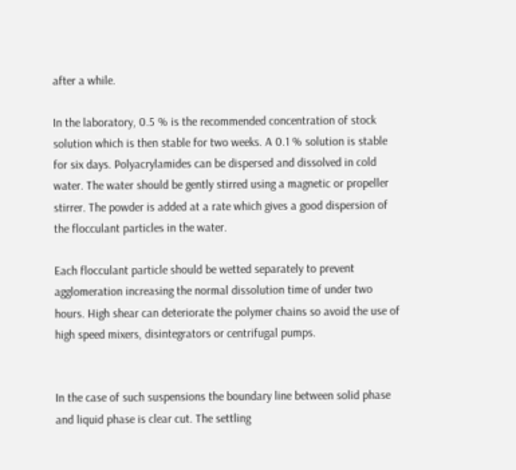after a while.

In the laboratory, 0.5 % is the recommended concentration of stock solution which is then stable for two weeks. A 0.1 % solution is stable for six days. Polyacrylamides can be dispersed and dissolved in cold water. The water should be gently stirred using a magnetic or propeller stirrer. The powder is added at a rate which gives a good dispersion of the flocculant particles in the water.

Each flocculant particle should be wetted separately to prevent agglomeration increasing the normal dissolution time of under two hours. High shear can deteriorate the polymer chains so avoid the use of high speed mixers, disintegrators or centrifugal pumps.


In the case of such suspensions the boundary line between solid phase and liquid phase is clear cut. The settling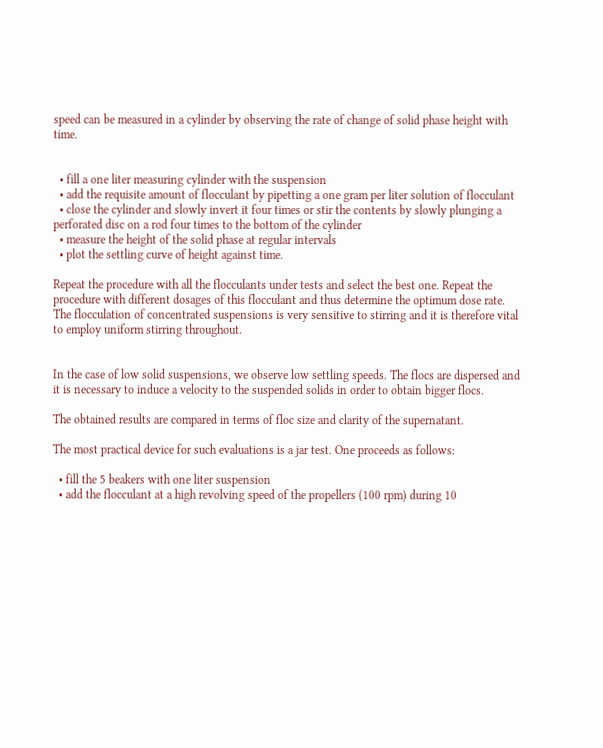speed can be measured in a cylinder by observing the rate of change of solid phase height with time.


  • fill a one liter measuring cylinder with the suspension
  • add the requisite amount of flocculant by pipetting a one gram per liter solution of flocculant
  • close the cylinder and slowly invert it four times or stir the contents by slowly plunging a perforated disc on a rod four times to the bottom of the cylinder
  • measure the height of the solid phase at regular intervals
  • plot the settling curve of height against time.

Repeat the procedure with all the flocculants under tests and select the best one. Repeat the procedure with different dosages of this flocculant and thus determine the optimum dose rate. The flocculation of concentrated suspensions is very sensitive to stirring and it is therefore vital to employ uniform stirring throughout.


In the case of low solid suspensions, we observe low settling speeds. The flocs are dispersed and it is necessary to induce a velocity to the suspended solids in order to obtain bigger flocs.

The obtained results are compared in terms of floc size and clarity of the supernatant.

The most practical device for such evaluations is a jar test. One proceeds as follows:

  • fill the 5 beakers with one liter suspension
  • add the flocculant at a high revolving speed of the propellers (100 rpm) during 10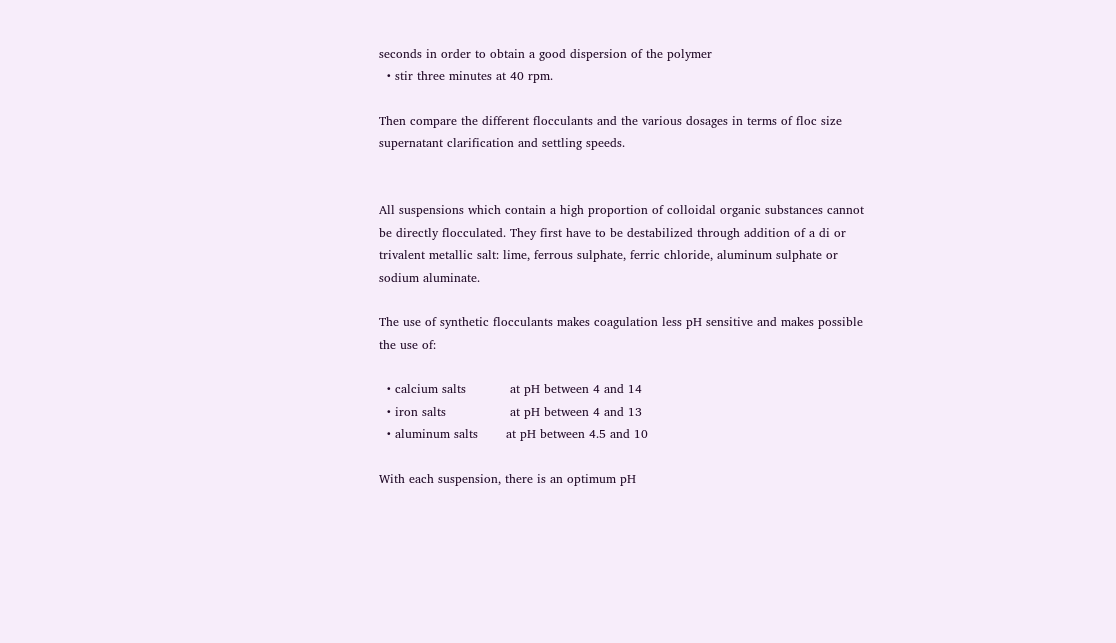seconds in order to obtain a good dispersion of the polymer
  • stir three minutes at 40 rpm.

Then compare the different flocculants and the various dosages in terms of floc size supernatant clarification and settling speeds.


All suspensions which contain a high proportion of colloidal organic substances cannot be directly flocculated. They first have to be destabilized through addition of a di or trivalent metallic salt: lime, ferrous sulphate, ferric chloride, aluminum sulphate or sodium aluminate.

The use of synthetic flocculants makes coagulation less pH sensitive and makes possible the use of:

  • calcium salts           at pH between 4 and 14
  • iron salts                at pH between 4 and 13
  • aluminum salts       at pH between 4.5 and 10

With each suspension, there is an optimum pH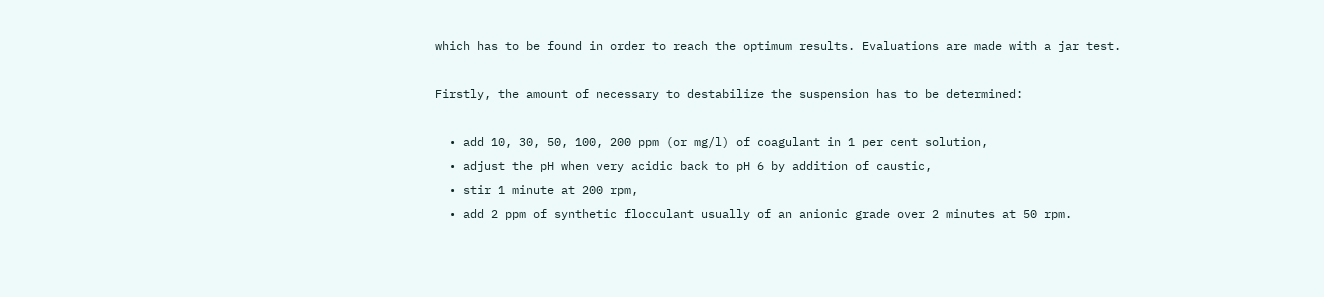which has to be found in order to reach the optimum results. Evaluations are made with a jar test.

Firstly, the amount of necessary to destabilize the suspension has to be determined:

  • add 10, 30, 50, 100, 200 ppm (or mg/l) of coagulant in 1 per cent solution,
  • adjust the pH when very acidic back to pH 6 by addition of caustic,
  • stir 1 minute at 200 rpm,
  • add 2 ppm of synthetic flocculant usually of an anionic grade over 2 minutes at 50 rpm.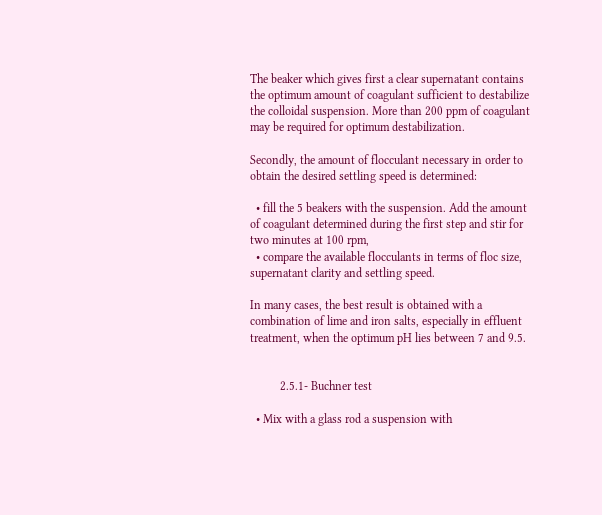The beaker which gives first a clear supernatant contains the optimum amount of coagulant sufficient to destabilize the colloidal suspension. More than 200 ppm of coagulant may be required for optimum destabilization.

Secondly, the amount of flocculant necessary in order to obtain the desired settling speed is determined:

  • fill the 5 beakers with the suspension. Add the amount of coagulant determined during the first step and stir for two minutes at 100 rpm,
  • compare the available flocculants in terms of floc size, supernatant clarity and settling speed.

In many cases, the best result is obtained with a combination of lime and iron salts, especially in effluent treatment, when the optimum pH lies between 7 and 9.5.


          2.5.1- Buchner test

  • Mix with a glass rod a suspension with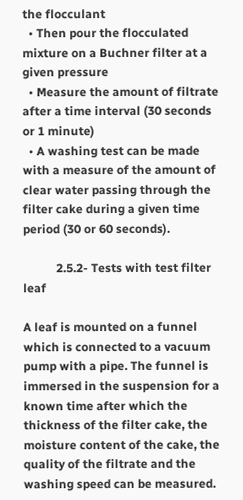the flocculant
  • Then pour the flocculated mixture on a Buchner filter at a given pressure
  • Measure the amount of filtrate after a time interval (30 seconds or 1 minute)
  • A washing test can be made with a measure of the amount of clear water passing through the filter cake during a given time period (30 or 60 seconds).

           2.5.2- Tests with test filter leaf

A leaf is mounted on a funnel which is connected to a vacuum pump with a pipe. The funnel is immersed in the suspension for a known time after which the thickness of the filter cake, the moisture content of the cake, the quality of the filtrate and the washing speed can be measured.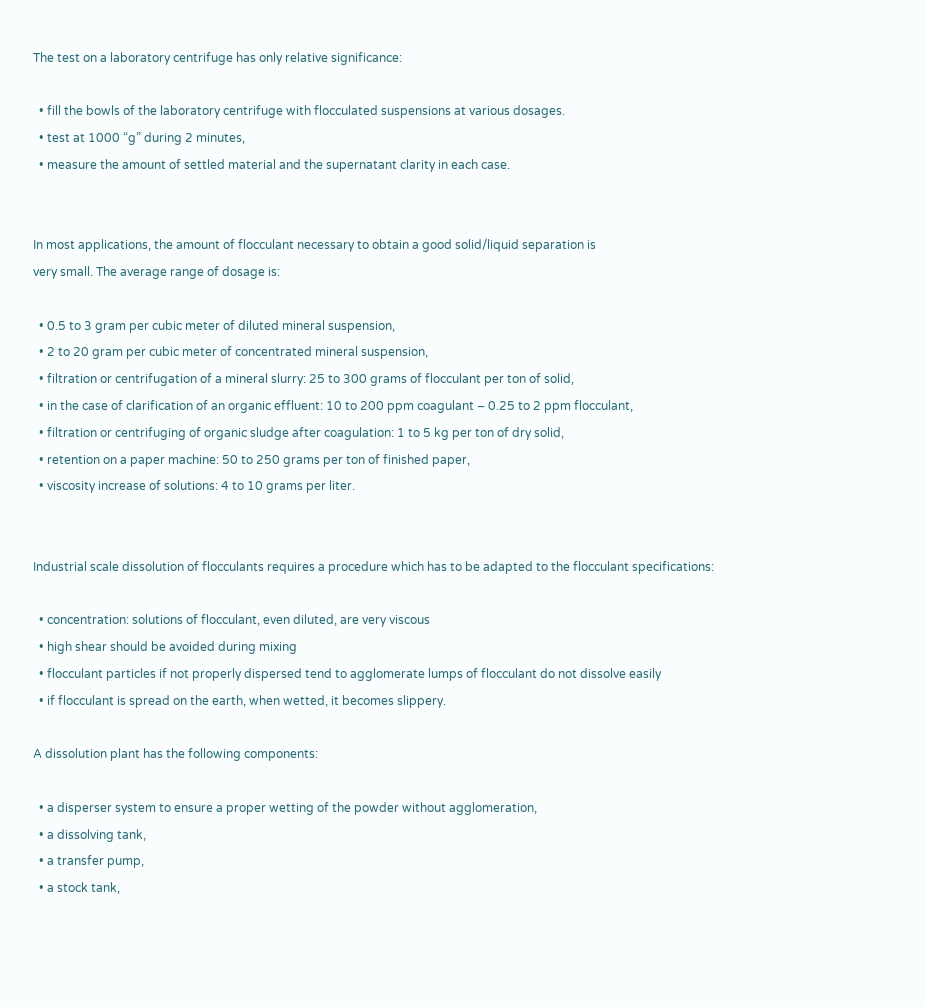The test on a laboratory centrifuge has only relative significance:

  • fill the bowls of the laboratory centrifuge with flocculated suspensions at various dosages.
  • test at 1000 “g” during 2 minutes,
  • measure the amount of settled material and the supernatant clarity in each case.


In most applications, the amount of flocculant necessary to obtain a good solid/liquid separation is
very small. The average range of dosage is:

  • 0.5 to 3 gram per cubic meter of diluted mineral suspension,
  • 2 to 20 gram per cubic meter of concentrated mineral suspension,
  • filtration or centrifugation of a mineral slurry: 25 to 300 grams of flocculant per ton of solid,
  • in the case of clarification of an organic effluent: 10 to 200 ppm coagulant – 0.25 to 2 ppm flocculant,
  • filtration or centrifuging of organic sludge after coagulation: 1 to 5 kg per ton of dry solid,
  • retention on a paper machine: 50 to 250 grams per ton of finished paper,
  • viscosity increase of solutions: 4 to 10 grams per liter.


Industrial scale dissolution of flocculants requires a procedure which has to be adapted to the flocculant specifications:

  • concentration: solutions of flocculant, even diluted, are very viscous
  • high shear should be avoided during mixing
  • flocculant particles if not properly dispersed tend to agglomerate lumps of flocculant do not dissolve easily
  • if flocculant is spread on the earth, when wetted, it becomes slippery.

A dissolution plant has the following components:

  • a disperser system to ensure a proper wetting of the powder without agglomeration,
  • a dissolving tank,
  • a transfer pump,
  • a stock tank,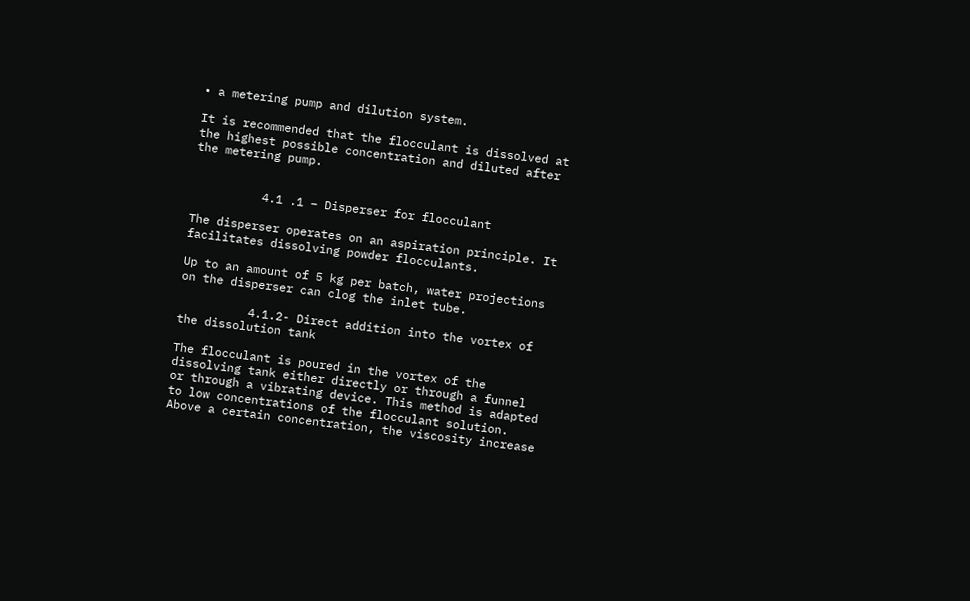• a metering pump and dilution system.

It is recommended that the flocculant is dissolved at the highest possible concentration and diluted after the metering pump.


          4.1 .1 – Disperser for flocculant

The disperser operates on an aspiration principle. It facilitates dissolving powder flocculants.

Up to an amount of 5 kg per batch, water projections on the disperser can clog the inlet tube.

          4.1.2- Direct addition into the vortex of the dissolution tank

The flocculant is poured in the vortex of the dissolving tank either directly or through a funnel or through a vibrating device. This method is adapted to low concentrations of the flocculant solution. Above a certain concentration, the viscosity increase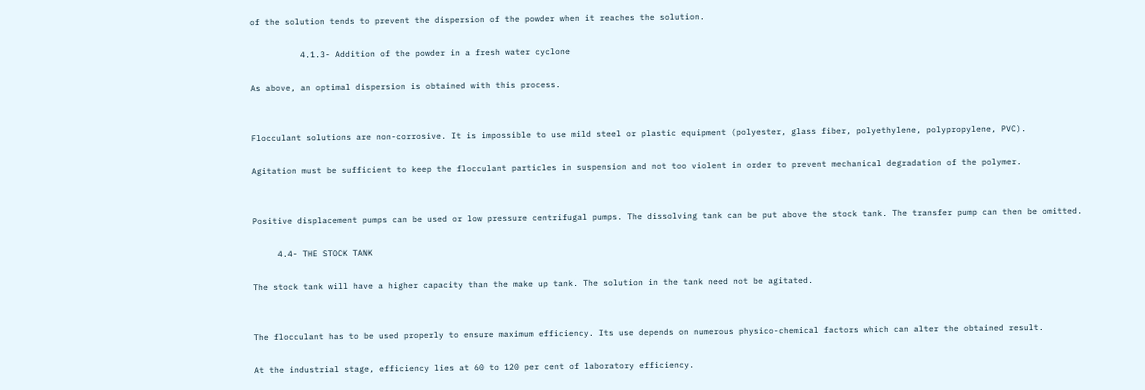of the solution tends to prevent the dispersion of the powder when it reaches the solution.

          4.1.3- Addition of the powder in a fresh water cyclone

As above, an optimal dispersion is obtained with this process.


Flocculant solutions are non-corrosive. It is impossible to use mild steel or plastic equipment (polyester, glass fiber, polyethylene, polypropylene, PVC).

Agitation must be sufficient to keep the flocculant particles in suspension and not too violent in order to prevent mechanical degradation of the polymer.


Positive displacement pumps can be used or low pressure centrifugal pumps. The dissolving tank can be put above the stock tank. The transfer pump can then be omitted.

     4.4- THE STOCK TANK

The stock tank will have a higher capacity than the make up tank. The solution in the tank need not be agitated.


The flocculant has to be used properly to ensure maximum efficiency. Its use depends on numerous physico-chemical factors which can alter the obtained result.

At the industrial stage, efficiency lies at 60 to 120 per cent of laboratory efficiency.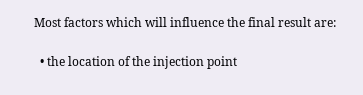Most factors which will influence the final result are:

  • the location of the injection point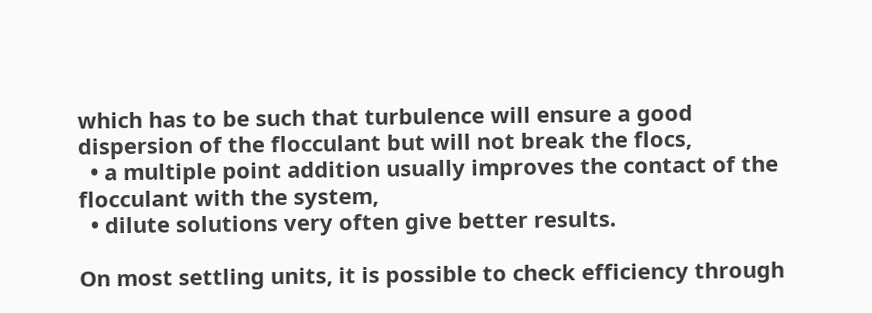which has to be such that turbulence will ensure a good dispersion of the flocculant but will not break the flocs,
  • a multiple point addition usually improves the contact of the flocculant with the system,
  • dilute solutions very often give better results.

On most settling units, it is possible to check efficiency through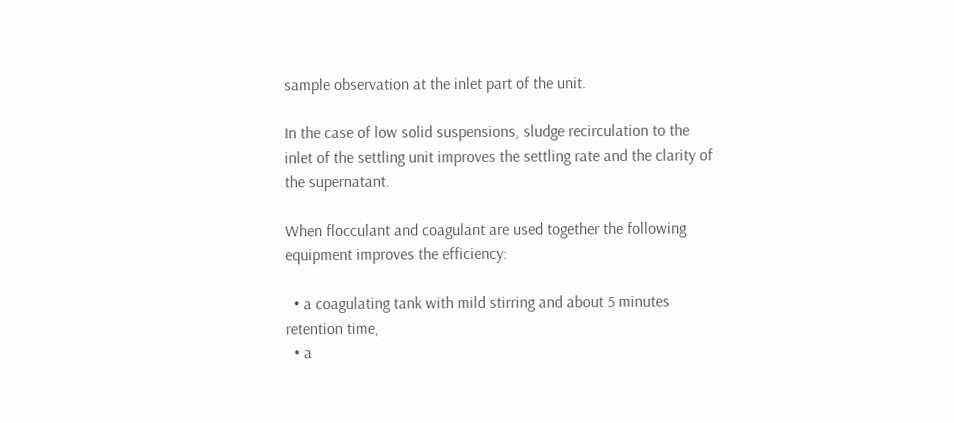sample observation at the inlet part of the unit.

In the case of low solid suspensions, sludge recirculation to the inlet of the settling unit improves the settling rate and the clarity of the supernatant.

When flocculant and coagulant are used together the following equipment improves the efficiency:

  • a coagulating tank with mild stirring and about 5 minutes retention time,
  • a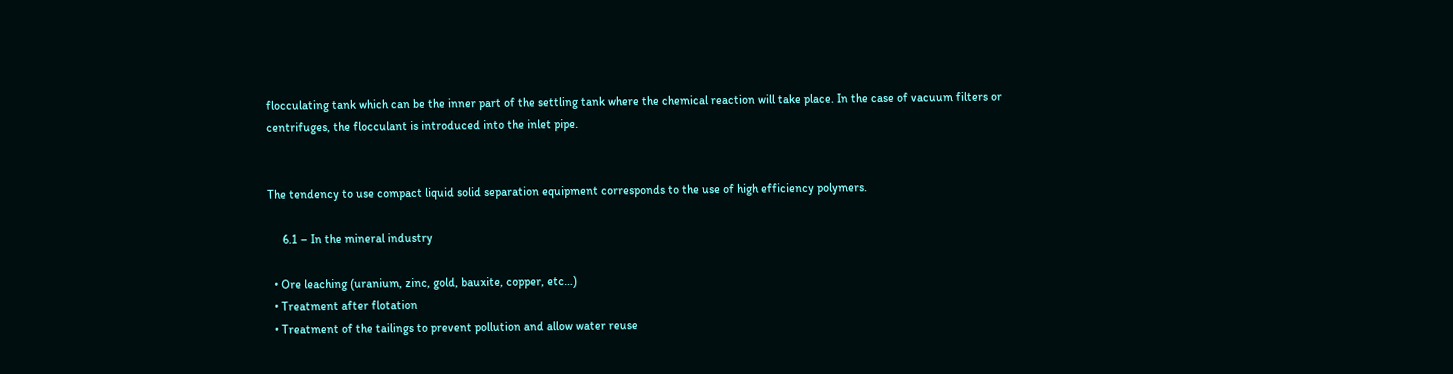flocculating tank which can be the inner part of the settling tank where the chemical reaction will take place. In the case of vacuum filters or centrifuges, the flocculant is introduced into the inlet pipe.


The tendency to use compact liquid solid separation equipment corresponds to the use of high efficiency polymers.

     6.1 – In the mineral industry

  • Ore leaching (uranium, zinc, gold, bauxite, copper, etc…)
  • Treatment after flotation
  • Treatment of the tailings to prevent pollution and allow water reuse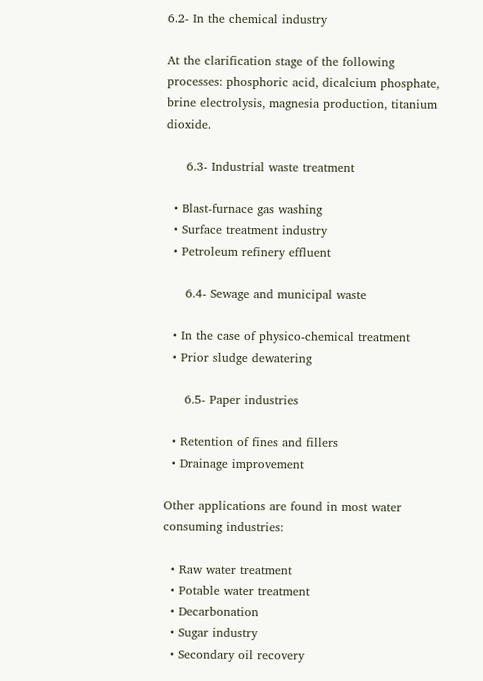6.2- In the chemical industry

At the clarification stage of the following processes: phosphoric acid, dicalcium phosphate, brine electrolysis, magnesia production, titanium dioxide.

     6.3- Industrial waste treatment

  • Blast-furnace gas washing
  • Surface treatment industry
  • Petroleum refinery effluent

     6.4- Sewage and municipal waste

  • In the case of physico-chemical treatment
  • Prior sludge dewatering

     6.5- Paper industries

  • Retention of fines and fillers
  • Drainage improvement

Other applications are found in most water consuming industries:

  • Raw water treatment
  • Potable water treatment
  • Decarbonation
  • Sugar industry
  • Secondary oil recovery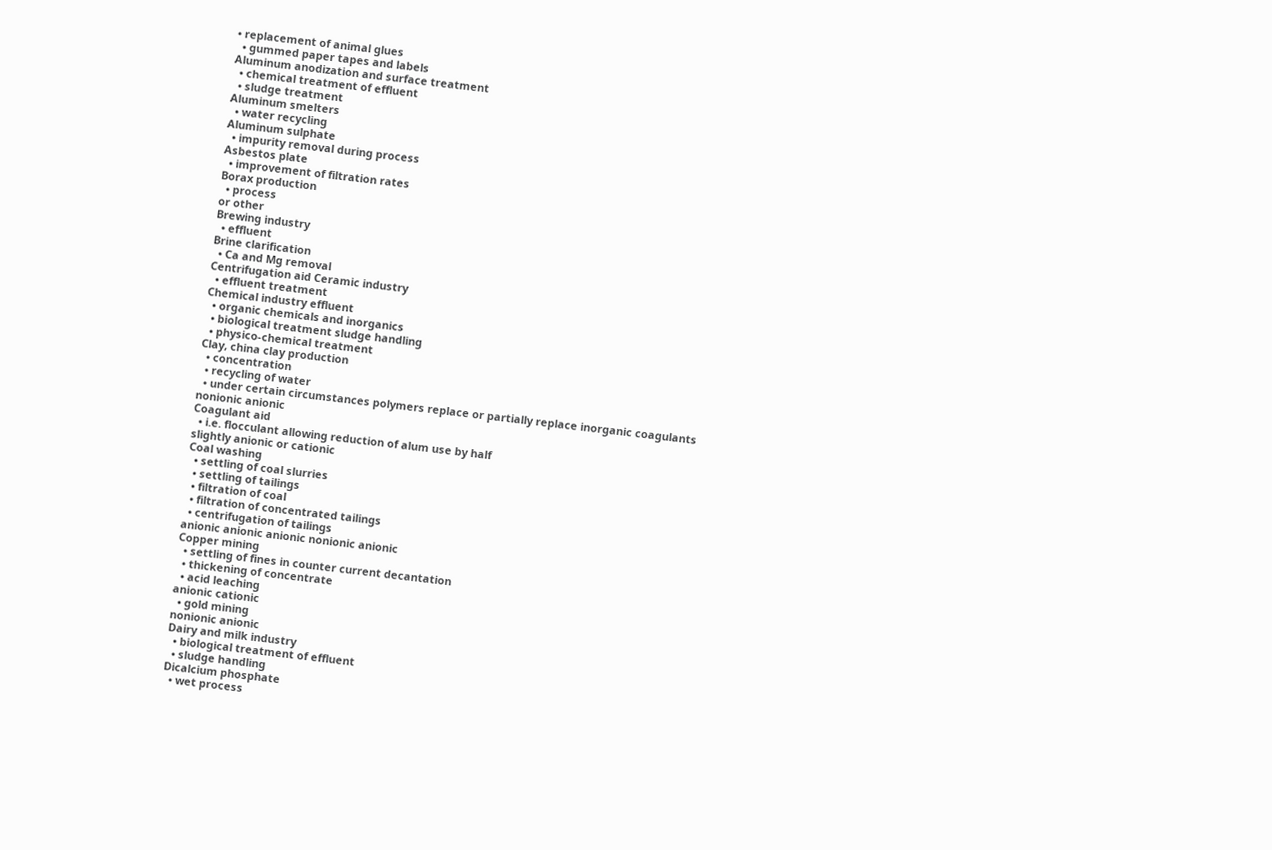• replacement of animal glues
  • gummed paper tapes and labels
Aluminum anodization and surface treatment
  • chemical treatment of effluent
  • sludge treatment
Aluminum smelters
  • water recycling
Aluminum sulphate
  • impurity removal during process
Asbestos plate
  • improvement of filtration rates
Borax production
  • process
or other
Brewing industry
  • effluent
Brine clarification
  • Ca and Mg removal
Centrifugation aid Ceramic industry
  • effluent treatment
Chemical industry effluent
  • organic chemicals and inorganics
  • biological treatment sludge handling
  • physico-chemical treatment
Clay, china clay production
  • concentration
  • recycling of water
  • under certain circumstances polymers replace or partially replace inorganic coagulants
nonionic anionic
Coagulant aid
  • i.e. flocculant allowing reduction of alum use by half
slightly anionic or cationic
Coal washing
  • settling of coal slurries
  • settling of tailings
  • filtration of coal
  • filtration of concentrated tailings
  • centrifugation of tailings
anionic anionic anionic nonionic anionic
Copper mining
  • settling of fines in counter current decantation
  • thickening of concentrate
  • acid leaching
anionic cationic
  • gold mining
nonionic anionic
Dairy and milk industry
  • biological treatment of effluent
  • sludge handling
Dicalcium phosphate
  • wet process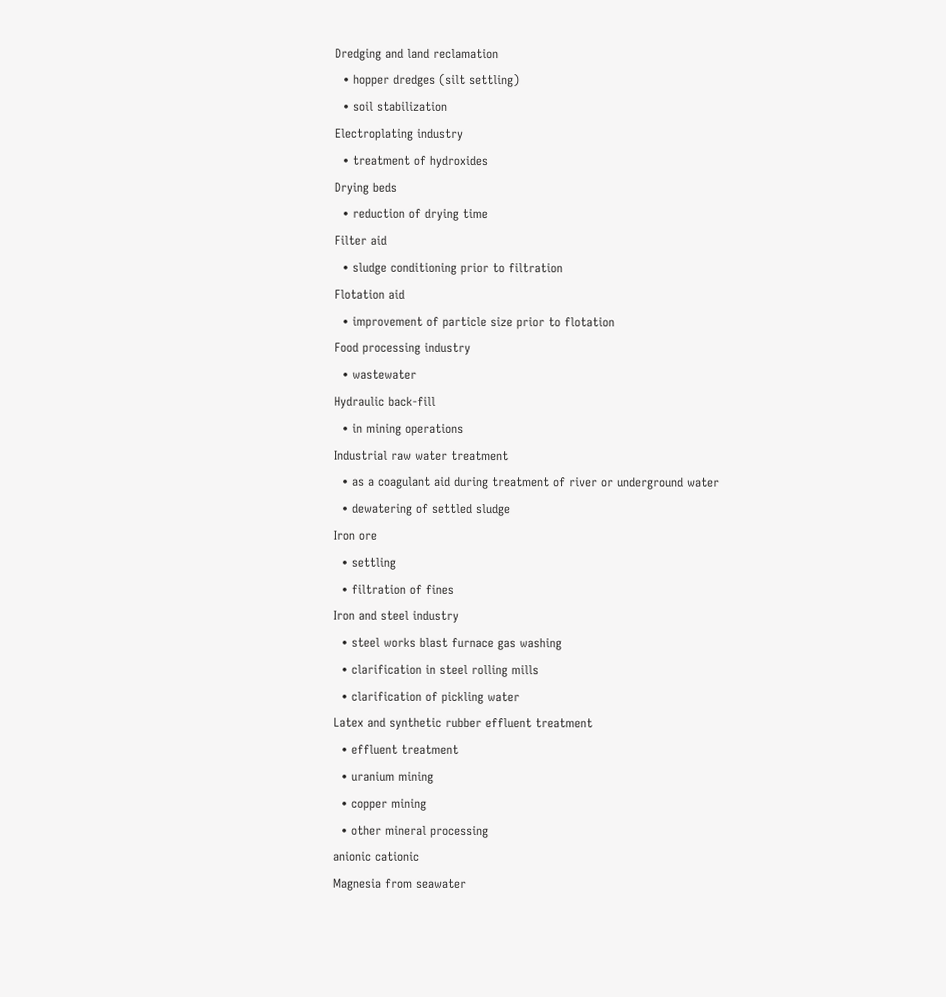Dredging and land reclamation
  • hopper dredges (silt settling)
  • soil stabilization
Electroplating industry
  • treatment of hydroxides
Drying beds
  • reduction of drying time
Filter aid
  • sludge conditioning prior to filtration
Flotation aid
  • improvement of particle size prior to flotation
Food processing industry
  • wastewater
Hydraulic back-fill
  • in mining operations
Industrial raw water treatment
  • as a coagulant aid during treatment of river or underground water
  • dewatering of settled sludge
Iron ore
  • settling
  • filtration of fines
Iron and steel industry
  • steel works blast furnace gas washing
  • clarification in steel rolling mills
  • clarification of pickling water
Latex and synthetic rubber effluent treatment
  • effluent treatment
  • uranium mining
  • copper mining
  • other mineral processing
anionic cationic
Magnesia from seawater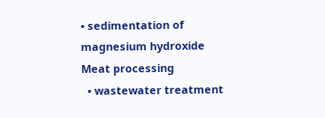• sedimentation of magnesium hydroxide
Meat processing
  • wastewater treatment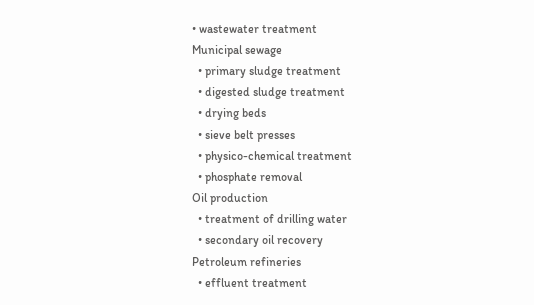• wastewater treatment
Municipal sewage
  • primary sludge treatment
  • digested sludge treatment
  • drying beds
  • sieve belt presses
  • physico-chemical treatment
  • phosphate removal
Oil production
  • treatment of drilling water
  • secondary oil recovery
Petroleum refineries
  • effluent treatment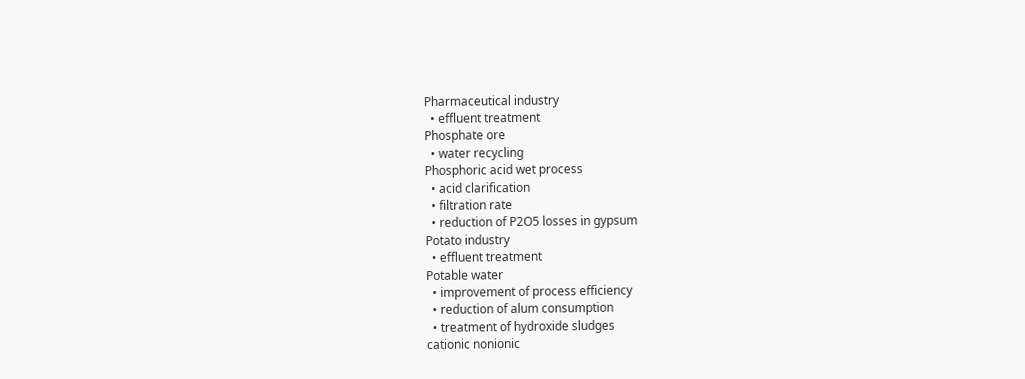Pharmaceutical industry
  • effluent treatment
Phosphate ore
  • water recycling
Phosphoric acid wet process
  • acid clarification
  • filtration rate
  • reduction of P2O5 losses in gypsum
Potato industry
  • effluent treatment
Potable water
  • improvement of process efficiency
  • reduction of alum consumption
  • treatment of hydroxide sludges
cationic nonionic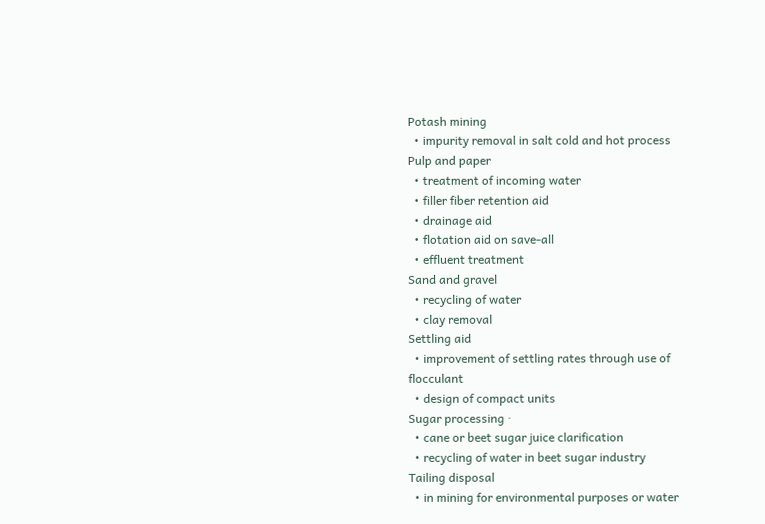Potash mining
  • impurity removal in salt cold and hot process
Pulp and paper
  • treatment of incoming water
  • filler fiber retention aid
  • drainage aid
  • flotation aid on save-all
  • effluent treatment
Sand and gravel
  • recycling of water
  • clay removal
Settling aid
  • improvement of settling rates through use of flocculant
  • design of compact units
Sugar processing ·
  • cane or beet sugar juice clarification
  • recycling of water in beet sugar industry
Tailing disposal
  • in mining for environmental purposes or water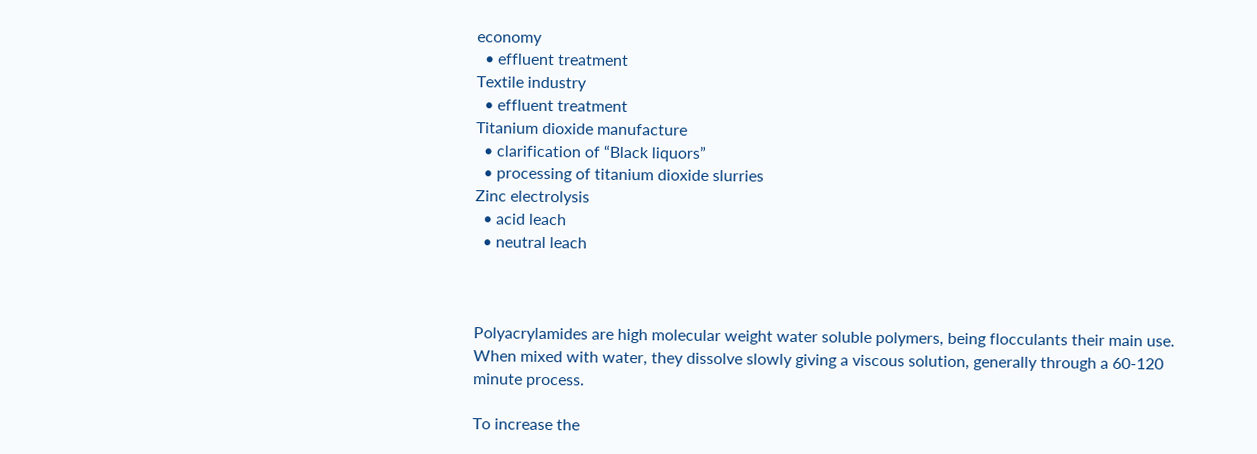economy
  • effluent treatment
Textile industry
  • effluent treatment
Titanium dioxide manufacture
  • clarification of “Black liquors”
  • processing of titanium dioxide slurries
Zinc electrolysis
  • acid leach
  • neutral leach



Polyacrylamides are high molecular weight water soluble polymers, being flocculants their main use. When mixed with water, they dissolve slowly giving a viscous solution, generally through a 60-120 minute process.

To increase the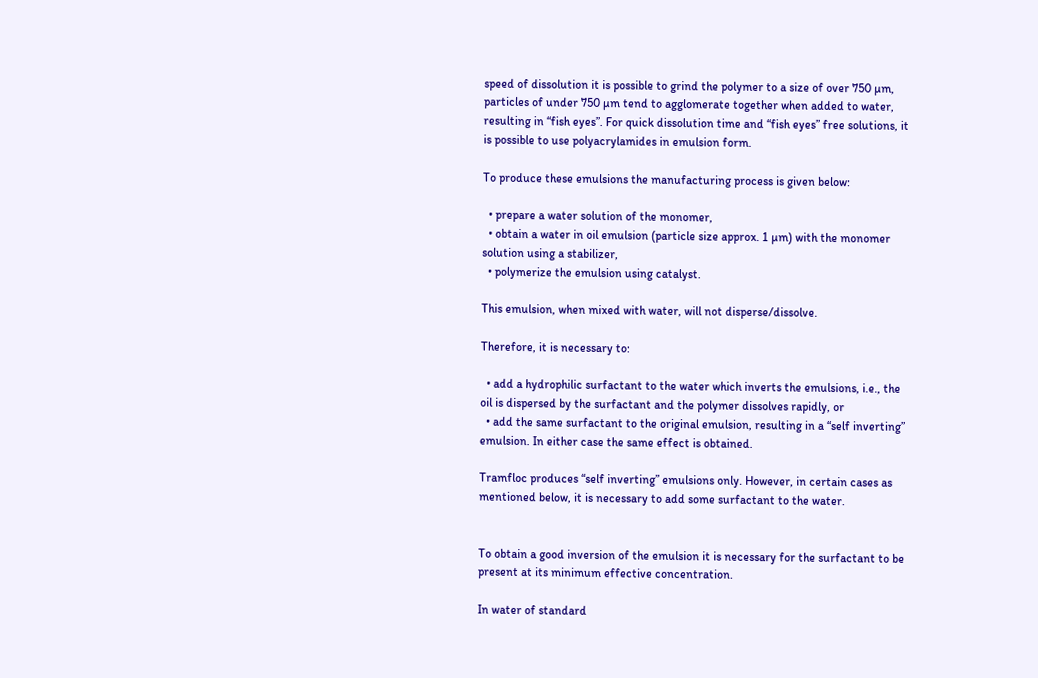speed of dissolution it is possible to grind the polymer to a size of over 750 µm, particles of under 750 µm tend to agglomerate together when added to water, resulting in “fish eyes”. For quick dissolution time and “fish eyes” free solutions, it is possible to use polyacrylamides in emulsion form.

To produce these emulsions the manufacturing process is given below:

  • prepare a water solution of the monomer,
  • obtain a water in oil emulsion (particle size approx. 1 µm) with the monomer solution using a stabilizer,
  • polymerize the emulsion using catalyst.

This emulsion, when mixed with water, will not disperse/dissolve.

Therefore, it is necessary to:

  • add a hydrophilic surfactant to the water which inverts the emulsions, i.e., the oil is dispersed by the surfactant and the polymer dissolves rapidly, or
  • add the same surfactant to the original emulsion, resulting in a “self inverting” emulsion. In either case the same effect is obtained.

Tramfloc produces “self inverting” emulsions only. However, in certain cases as mentioned below, it is necessary to add some surfactant to the water.


To obtain a good inversion of the emulsion it is necessary for the surfactant to be present at its minimum effective concentration.

In water of standard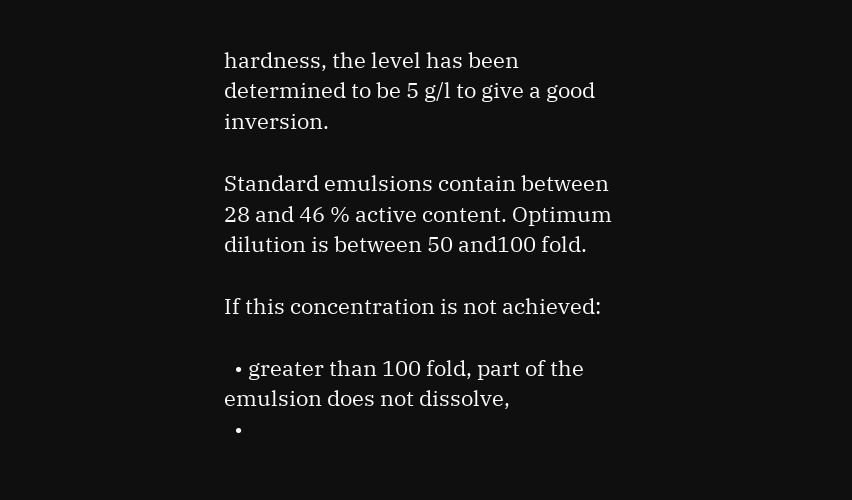hardness, the level has been determined to be 5 g/l to give a good inversion.

Standard emulsions contain between 28 and 46 % active content. Optimum dilution is between 50 and100 fold.

If this concentration is not achieved:

  • greater than 100 fold, part of the emulsion does not dissolve,
  •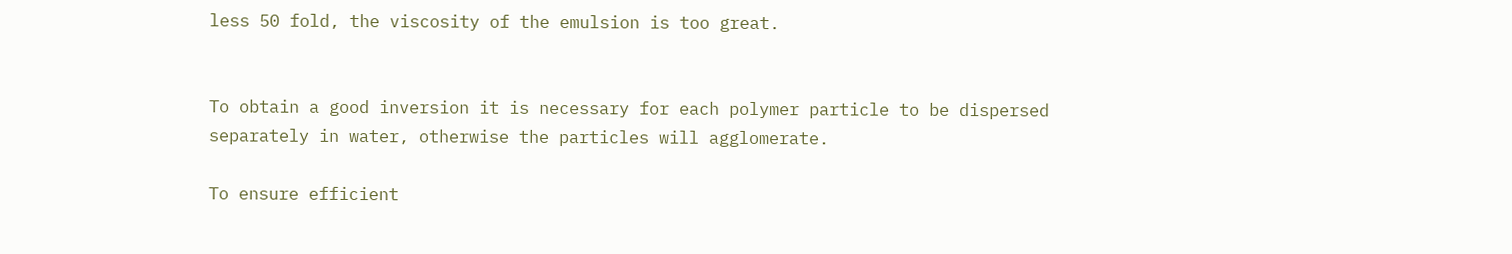less 50 fold, the viscosity of the emulsion is too great.


To obtain a good inversion it is necessary for each polymer particle to be dispersed separately in water, otherwise the particles will agglomerate.

To ensure efficient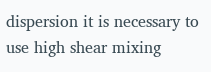dispersion it is necessary to use high shear mixing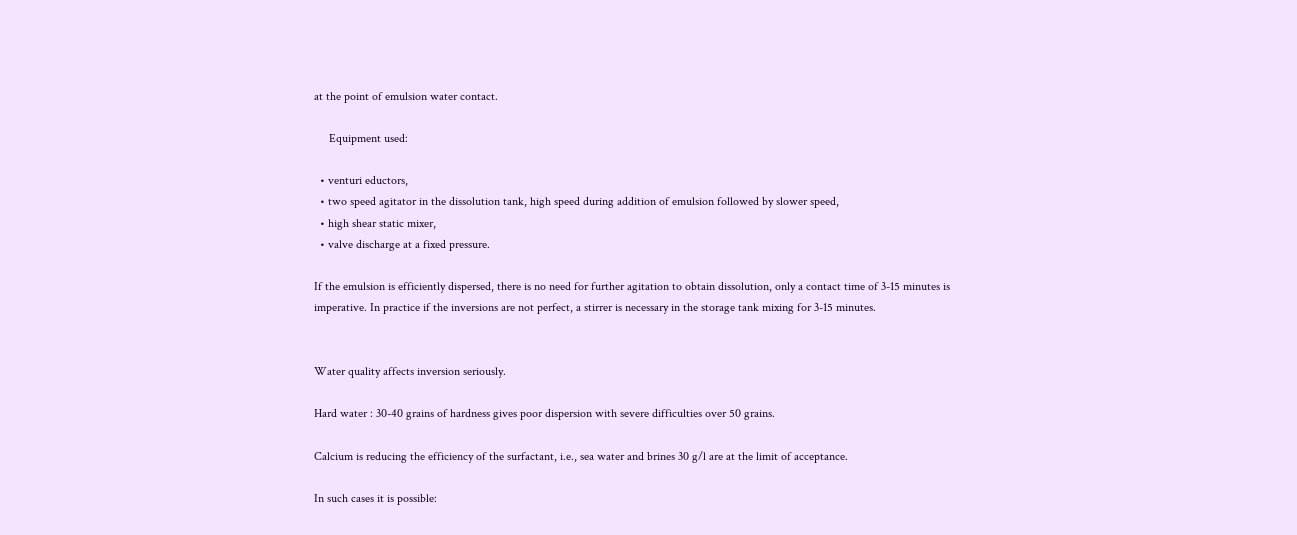at the point of emulsion water contact.

     Equipment used:

  • venturi eductors,
  • two speed agitator in the dissolution tank, high speed during addition of emulsion followed by slower speed,
  • high shear static mixer,
  • valve discharge at a fixed pressure.

If the emulsion is efficiently dispersed, there is no need for further agitation to obtain dissolution, only a contact time of 3-15 minutes is imperative. In practice if the inversions are not perfect, a stirrer is necessary in the storage tank mixing for 3-15 minutes.


Water quality affects inversion seriously.

Hard water : 30-40 grains of hardness gives poor dispersion with severe difficulties over 50 grains.

Calcium is reducing the efficiency of the surfactant, i.e., sea water and brines 30 g/l are at the limit of acceptance.

In such cases it is possible: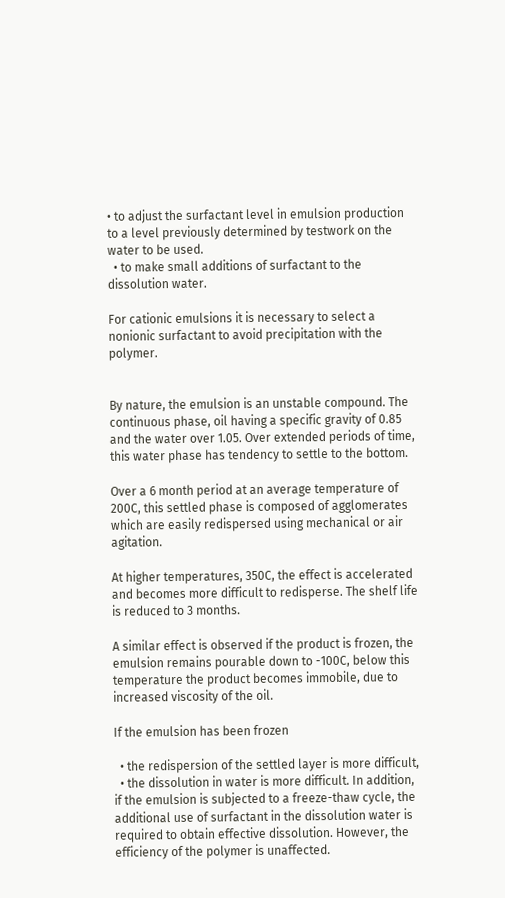• to adjust the surfactant level in emulsion production to a level previously determined by testwork on the water to be used.
  • to make small additions of surfactant to the dissolution water.

For cationic emulsions it is necessary to select a nonionic surfactant to avoid precipitation with the polymer.


By nature, the emulsion is an unstable compound. The continuous phase, oil having a specific gravity of 0.85 and the water over 1.05. Over extended periods of time, this water phase has tendency to settle to the bottom.

Over a 6 month period at an average temperature of 200C, this settled phase is composed of agglomerates which are easily redispersed using mechanical or air agitation.

At higher temperatures, 350C, the effect is accelerated and becomes more difficult to redisperse. The shelf life is reduced to 3 months.

A similar effect is observed if the product is frozen, the emulsion remains pourable down to -100C, below this temperature the product becomes immobile, due to increased viscosity of the oil.

If the emulsion has been frozen

  • the redispersion of the settled layer is more difficult,
  • the dissolution in water is more difficult. In addition, if the emulsion is subjected to a freeze-thaw cycle, the additional use of surfactant in the dissolution water is required to obtain effective dissolution. However, the efficiency of the polymer is unaffected.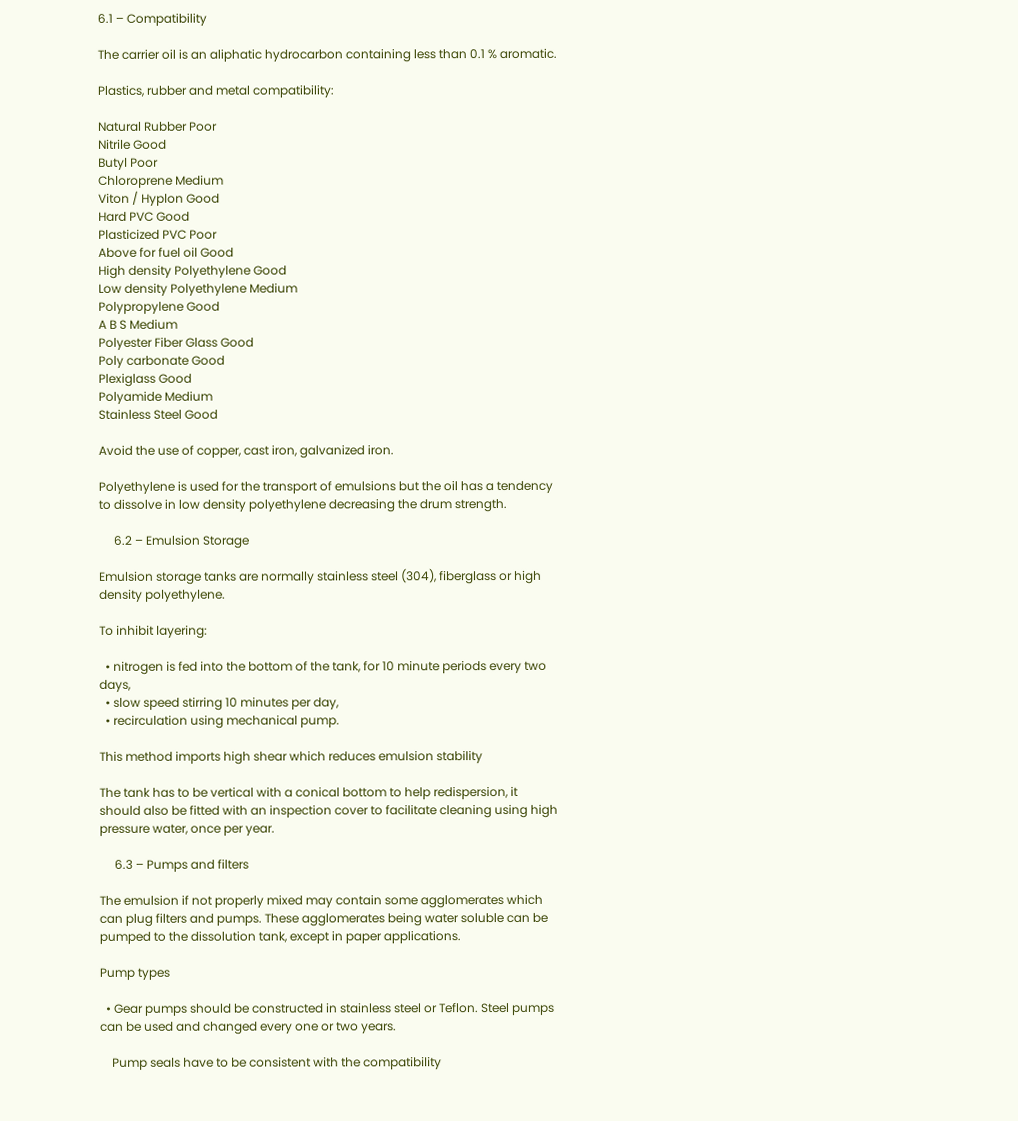6.1 – Compatibility

The carrier oil is an aliphatic hydrocarbon containing less than 0.1 % aromatic.

Plastics, rubber and metal compatibility:

Natural Rubber Poor
Nitrile Good
Butyl Poor
Chloroprene Medium
Viton / Hyplon Good
Hard PVC Good
Plasticized PVC Poor
Above for fuel oil Good
High density Polyethylene Good
Low density Polyethylene Medium
Polypropylene Good
A B S Medium
Polyester Fiber Glass Good
Poly carbonate Good
Plexiglass Good
Polyamide Medium
Stainless Steel Good

Avoid the use of copper, cast iron, galvanized iron.

Polyethylene is used for the transport of emulsions but the oil has a tendency to dissolve in low density polyethylene decreasing the drum strength.

     6.2 – Emulsion Storage

Emulsion storage tanks are normally stainless steel (304), fiberglass or high density polyethylene.

To inhibit layering:

  • nitrogen is fed into the bottom of the tank, for 10 minute periods every two days,
  • slow speed stirring 10 minutes per day,
  • recirculation using mechanical pump.

This method imports high shear which reduces emulsion stability

The tank has to be vertical with a conical bottom to help redispersion, it should also be fitted with an inspection cover to facilitate cleaning using high pressure water, once per year.

     6.3 – Pumps and filters

The emulsion if not properly mixed may contain some agglomerates which can plug filters and pumps. These agglomerates being water soluble can be pumped to the dissolution tank, except in paper applications.

Pump types

  • Gear pumps should be constructed in stainless steel or Teflon. Steel pumps can be used and changed every one or two years.

    Pump seals have to be consistent with the compatibility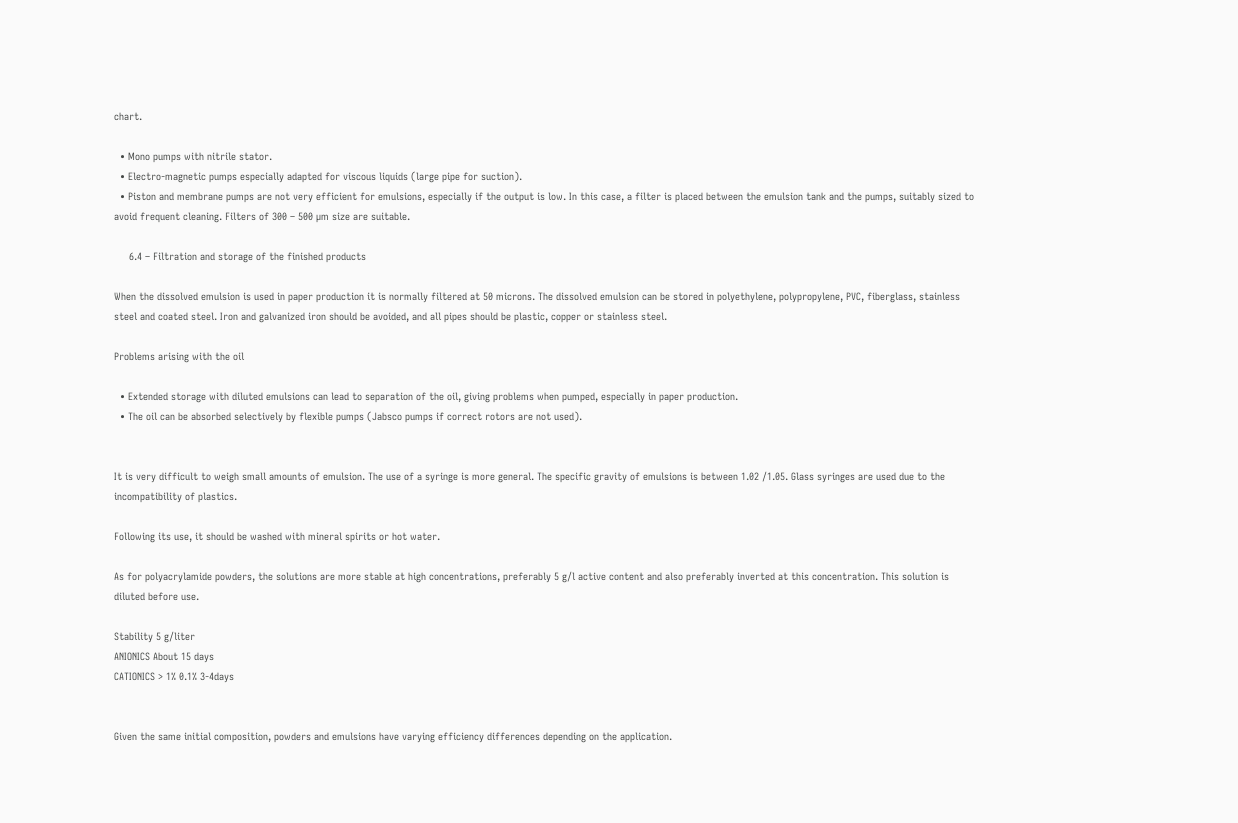chart.

  • Mono pumps with nitrile stator.
  • Electro-magnetic pumps especially adapted for viscous liquids (large pipe for suction).
  • Piston and membrane pumps are not very efficient for emulsions, especially if the output is low. In this case, a filter is placed between the emulsion tank and the pumps, suitably sized to avoid frequent cleaning. Filters of 300 – 500 µm size are suitable.

     6.4 – Filtration and storage of the finished products

When the dissolved emulsion is used in paper production it is normally filtered at 50 microns. The dissolved emulsion can be stored in polyethylene, polypropylene, PVC, fiberglass, stainless steel and coated steel. Iron and galvanized iron should be avoided, and all pipes should be plastic, copper or stainless steel.

Problems arising with the oil

  • Extended storage with diluted emulsions can lead to separation of the oil, giving problems when pumped, especially in paper production.
  • The oil can be absorbed selectively by flexible pumps (Jabsco pumps if correct rotors are not used).


It is very difficult to weigh small amounts of emulsion. The use of a syringe is more general. The specific gravity of emulsions is between 1.02 /1.05. Glass syringes are used due to the incompatibility of plastics.

Following its use, it should be washed with mineral spirits or hot water.

As for polyacrylamide powders, the solutions are more stable at high concentrations, preferably 5 g/l active content and also preferably inverted at this concentration. This solution is diluted before use.

Stability 5 g/liter
ANIONICS About 15 days
CATIONICS > 1% 0.1% 3-4days


Given the same initial composition, powders and emulsions have varying efficiency differences depending on the application.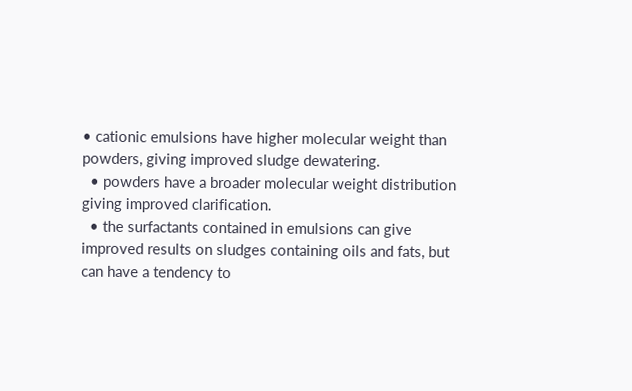• cationic emulsions have higher molecular weight than powders, giving improved sludge dewatering.
  • powders have a broader molecular weight distribution giving improved clarification.
  • the surfactants contained in emulsions can give improved results on sludges containing oils and fats, but can have a tendency to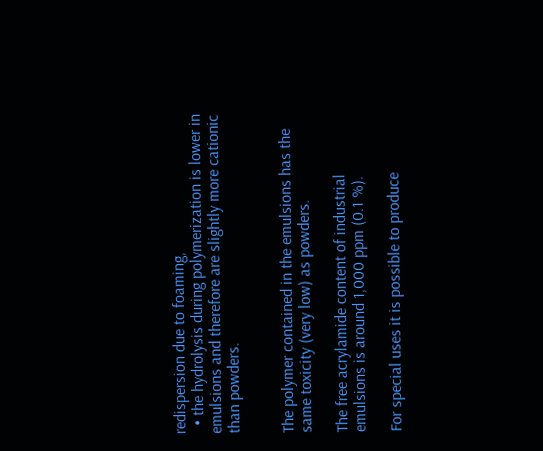redispersion due to foaming,
  • the hydrolysis during polymerization is lower in emulsions and therefore are slightly more cationic than powders.


The polymer contained in the emulsions has the same toxicity (very low) as powders.

The free acrylamide content of industrial emulsions is around 1,000 ppm (0.1 %).

For special uses it is possible to produce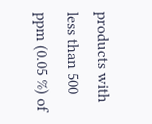products with less than 500 ppm (0.05 %) of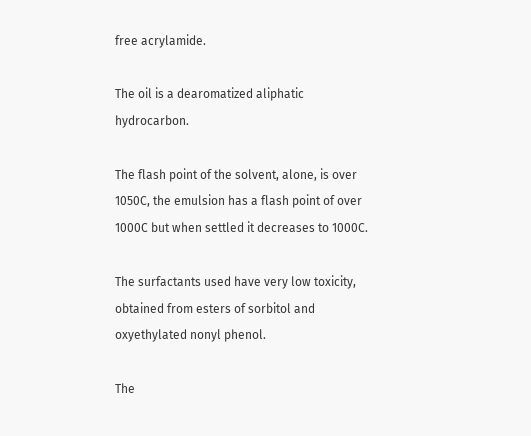free acrylamide.

The oil is a dearomatized aliphatic hydrocarbon.

The flash point of the solvent, alone, is over 1050C, the emulsion has a flash point of over 1000C but when settled it decreases to 1000C.

The surfactants used have very low toxicity, obtained from esters of sorbitol and oxyethylated nonyl phenol.

The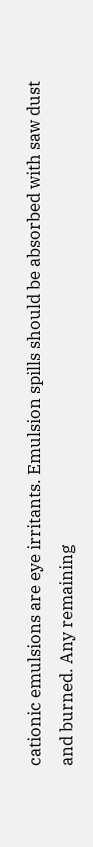cationic emulsions are eye irritants. Emulsion spills should be absorbed with saw dust and burned. Any remaining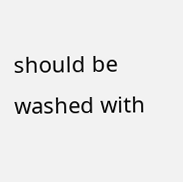should be washed with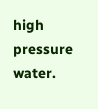high pressure water.